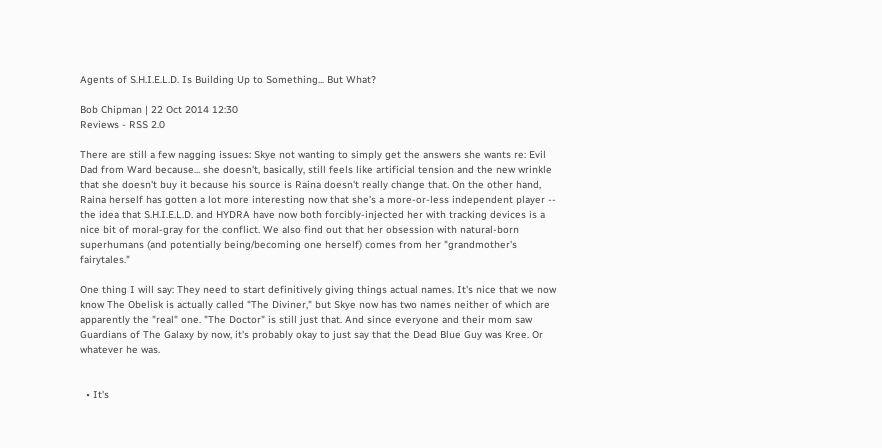Agents of S.H.I.E.L.D. Is Building Up to Something... But What?

Bob Chipman | 22 Oct 2014 12:30
Reviews - RSS 2.0

There are still a few nagging issues: Skye not wanting to simply get the answers she wants re: Evil Dad from Ward because... she doesn't, basically, still feels like artificial tension and the new wrinkle that she doesn't buy it because his source is Raina doesn't really change that. On the other hand, Raina herself has gotten a lot more interesting now that she's a more-or-less independent player -- the idea that S.H.I.E.L.D. and HYDRA have now both forcibly-injected her with tracking devices is a nice bit of moral-gray for the conflict. We also find out that her obsession with natural-born superhumans (and potentially being/becoming one herself) comes from her "grandmother's fairytales."

One thing I will say: They need to start definitively giving things actual names. It's nice that we now know The Obelisk is actually called "The Diviner," but Skye now has two names neither of which are apparently the "real" one. "The Doctor" is still just that. And since everyone and their mom saw Guardians of The Galaxy by now, it's probably okay to just say that the Dead Blue Guy was Kree. Or whatever he was.


  • It's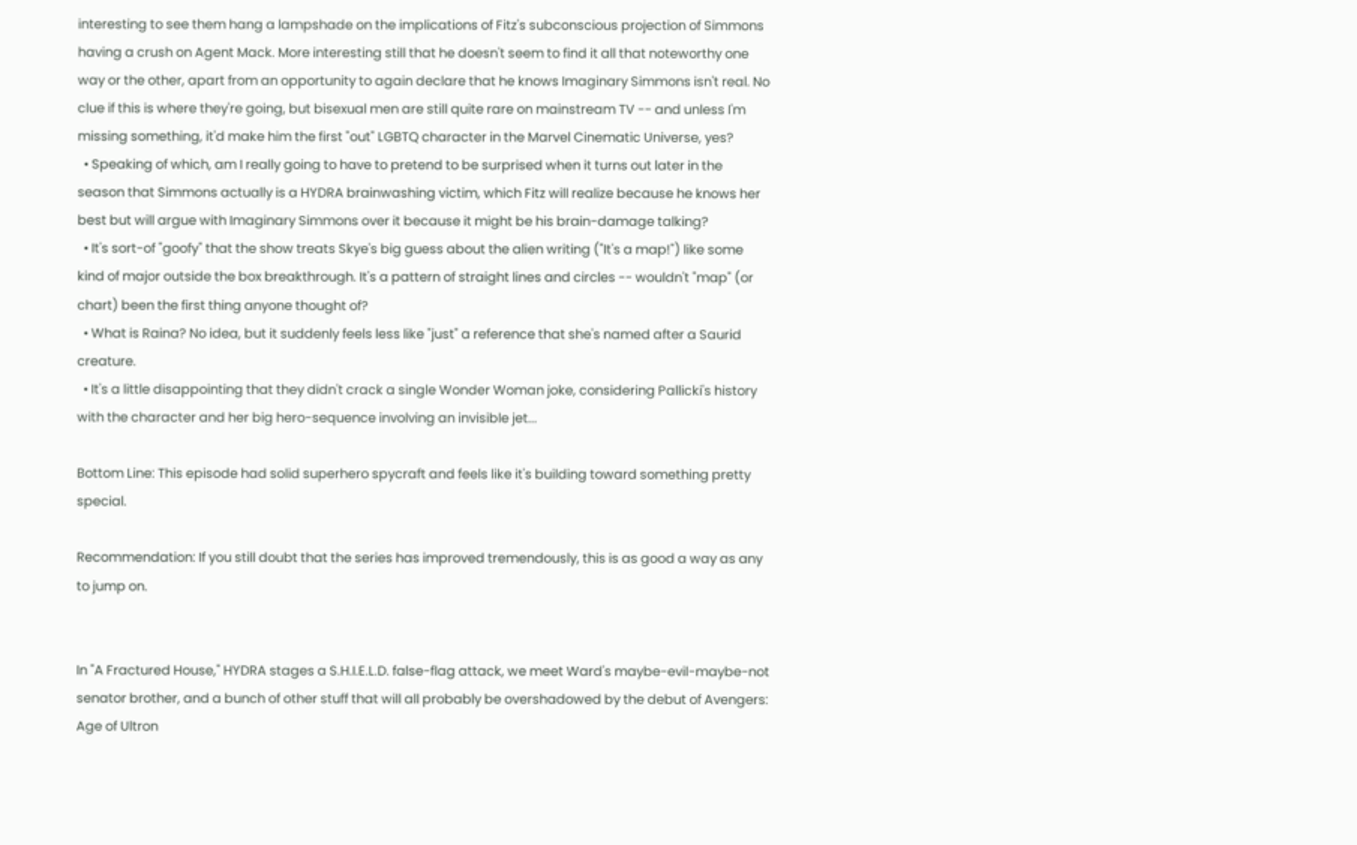interesting to see them hang a lampshade on the implications of Fitz's subconscious projection of Simmons having a crush on Agent Mack. More interesting still that he doesn't seem to find it all that noteworthy one way or the other, apart from an opportunity to again declare that he knows Imaginary Simmons isn't real. No clue if this is where they're going, but bisexual men are still quite rare on mainstream TV -- and unless I'm missing something, it'd make him the first "out" LGBTQ character in the Marvel Cinematic Universe, yes?
  • Speaking of which, am I really going to have to pretend to be surprised when it turns out later in the season that Simmons actually is a HYDRA brainwashing victim, which Fitz will realize because he knows her best but will argue with Imaginary Simmons over it because it might be his brain-damage talking?
  • It's sort-of "goofy" that the show treats Skye's big guess about the alien writing ("It's a map!") like some kind of major outside the box breakthrough. It's a pattern of straight lines and circles -- wouldn't "map" (or chart) been the first thing anyone thought of?
  • What is Raina? No idea, but it suddenly feels less like "just" a reference that she's named after a Saurid creature.
  • It's a little disappointing that they didn't crack a single Wonder Woman joke, considering Pallicki's history with the character and her big hero-sequence involving an invisible jet...

Bottom Line: This episode had solid superhero spycraft and feels like it's building toward something pretty special.

Recommendation: If you still doubt that the series has improved tremendously, this is as good a way as any to jump on.


In "A Fractured House," HYDRA stages a S.H.I.E.L.D. false-flag attack, we meet Ward's maybe-evil-maybe-not senator brother, and a bunch of other stuff that will all probably be overshadowed by the debut of Avengers: Age of Ultron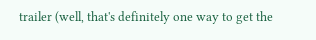trailer (well, that's definitely one way to get the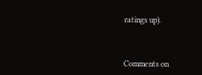ratings up).



Comments on